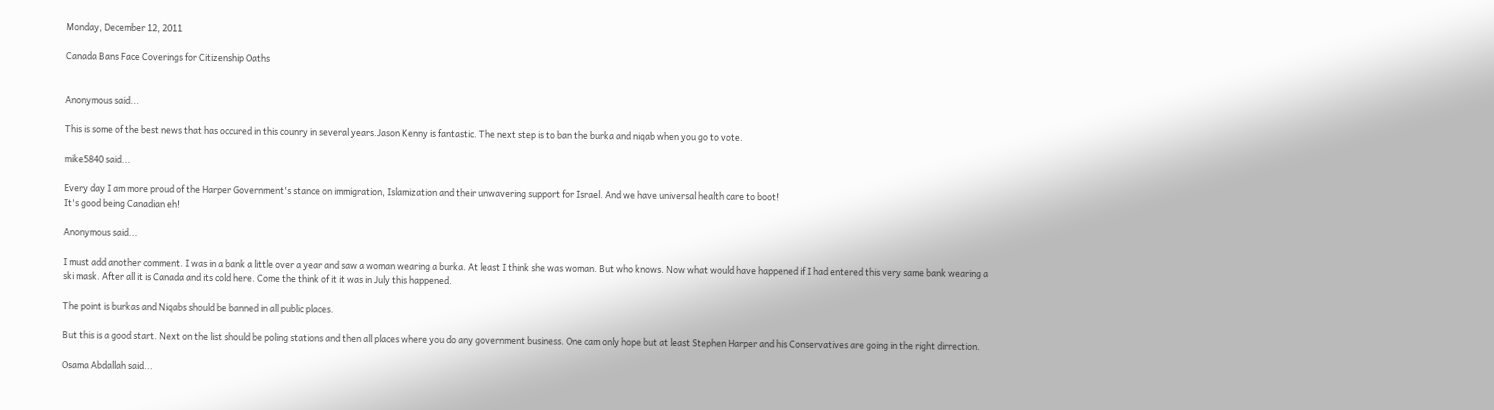Monday, December 12, 2011

Canada Bans Face Coverings for Citizenship Oaths


Anonymous said...

This is some of the best news that has occured in this counry in several years.Jason Kenny is fantastic. The next step is to ban the burka and niqab when you go to vote.

mike5840 said...

Every day I am more proud of the Harper Government's stance on immigration, Islamization and their unwavering support for Israel. And we have universal health care to boot!
It's good being Canadian eh!

Anonymous said...

I must add another comment. I was in a bank a little over a year and saw a woman wearing a burka. At least I think she was woman. But who knows. Now what would have happened if I had entered this very same bank wearing a ski mask. After all it is Canada and its cold here. Come the think of it it was in July this happened.

The point is burkas and Niqabs should be banned in all public places.

But this is a good start. Next on the list should be poling stations and then all places where you do any government business. One cam only hope but at least Stephen Harper and his Conservatives are going in the right dirrection.

Osama Abdallah said...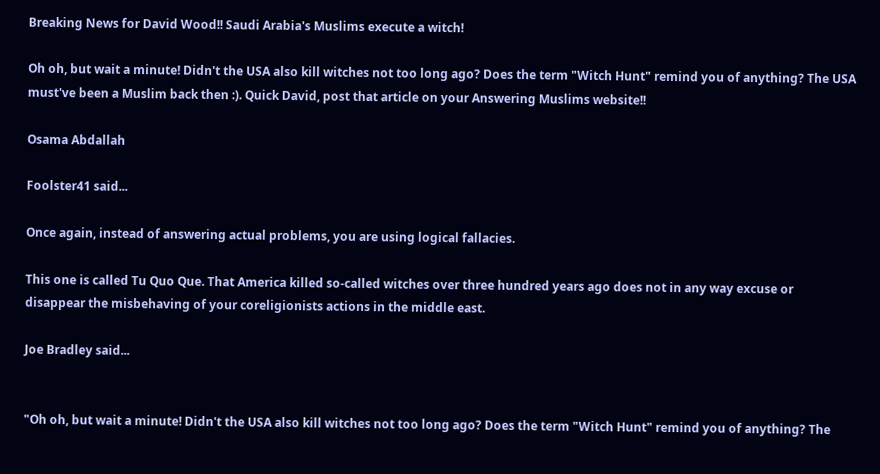Breaking News for David Wood!! Saudi Arabia's Muslims execute a witch!

Oh oh, but wait a minute! Didn't the USA also kill witches not too long ago? Does the term "Witch Hunt" remind you of anything? The USA must've been a Muslim back then :). Quick David, post that article on your Answering Muslims website!!

Osama Abdallah

Foolster41 said...

Once again, instead of answering actual problems, you are using logical fallacies.

This one is called Tu Quo Que. That America killed so-called witches over three hundred years ago does not in any way excuse or disappear the misbehaving of your coreligionists actions in the middle east.

Joe Bradley said...


"Oh oh, but wait a minute! Didn't the USA also kill witches not too long ago? Does the term "Witch Hunt" remind you of anything? The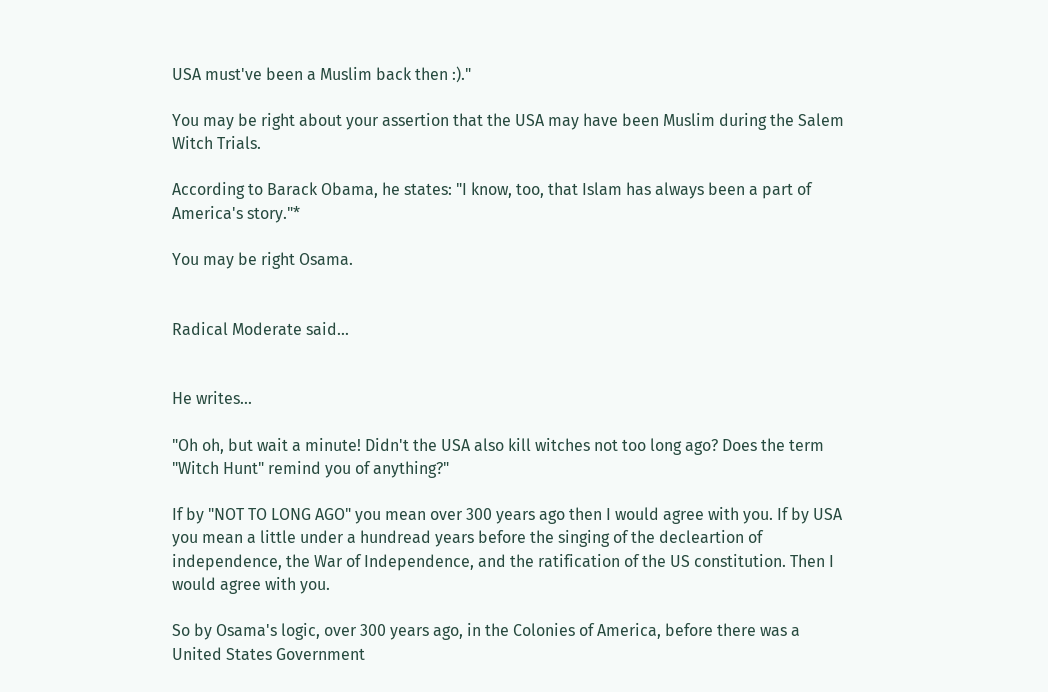USA must've been a Muslim back then :)."

You may be right about your assertion that the USA may have been Muslim during the Salem Witch Trials.

According to Barack Obama, he states: "I know, too, that Islam has always been a part of America's story."*

You may be right Osama.


Radical Moderate said...


He writes...

"Oh oh, but wait a minute! Didn't the USA also kill witches not too long ago? Does the term "Witch Hunt" remind you of anything?"

If by "NOT TO LONG AGO" you mean over 300 years ago then I would agree with you. If by USA you mean a little under a hundread years before the singing of the decleartion of independence, the War of Independence, and the ratification of the US constitution. Then I would agree with you.

So by Osama's logic, over 300 years ago, in the Colonies of America, before there was a United States Government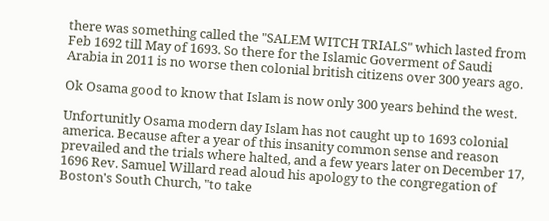there was something called the "SALEM WITCH TRIALS" which lasted from Feb 1692 till May of 1693. So there for the Islamic Goverment of Saudi Arabia in 2011 is no worse then colonial british citizens over 300 years ago.

Ok Osama good to know that Islam is now only 300 years behind the west.

Unfortunitly Osama modern day Islam has not caught up to 1693 colonial america. Because after a year of this insanity common sense and reason prevailed and the trials where halted, and a few years later on December 17, 1696 Rev. Samuel Willard read aloud his apology to the congregation of Boston's South Church, "to take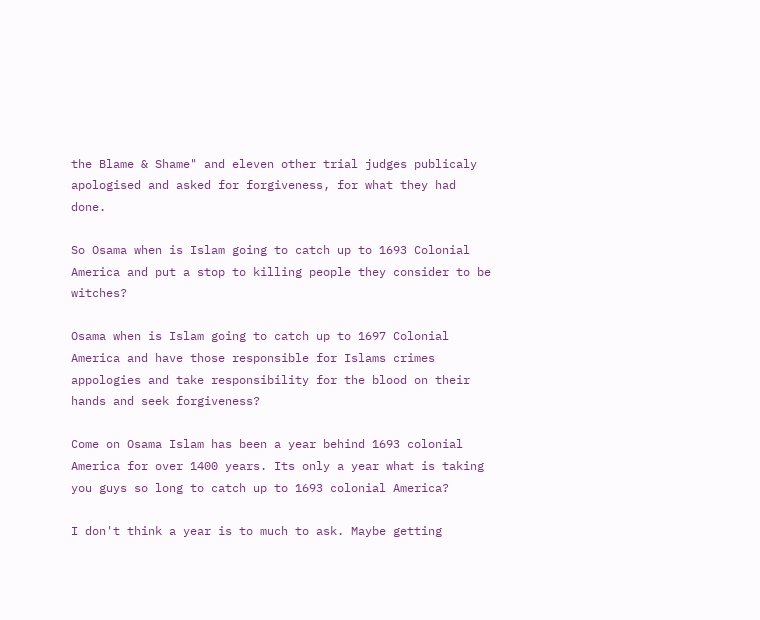the Blame & Shame" and eleven other trial judges publicaly apologised and asked for forgiveness, for what they had done.

So Osama when is Islam going to catch up to 1693 Colonial America and put a stop to killing people they consider to be witches?

Osama when is Islam going to catch up to 1697 Colonial America and have those responsible for Islams crimes appologies and take responsibility for the blood on their hands and seek forgiveness?

Come on Osama Islam has been a year behind 1693 colonial America for over 1400 years. Its only a year what is taking you guys so long to catch up to 1693 colonial America?

I don't think a year is to much to ask. Maybe getting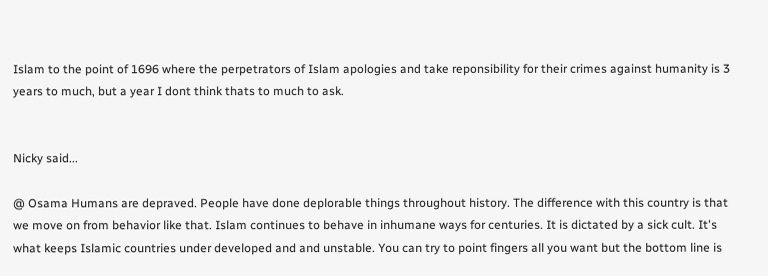Islam to the point of 1696 where the perpetrators of Islam apologies and take reponsibility for their crimes against humanity is 3 years to much, but a year I dont think thats to much to ask.


Nicky said...

@ Osama Humans are depraved. People have done deplorable things throughout history. The difference with this country is that we move on from behavior like that. Islam continues to behave in inhumane ways for centuries. It is dictated by a sick cult. It's what keeps Islamic countries under developed and and unstable. You can try to point fingers all you want but the bottom line is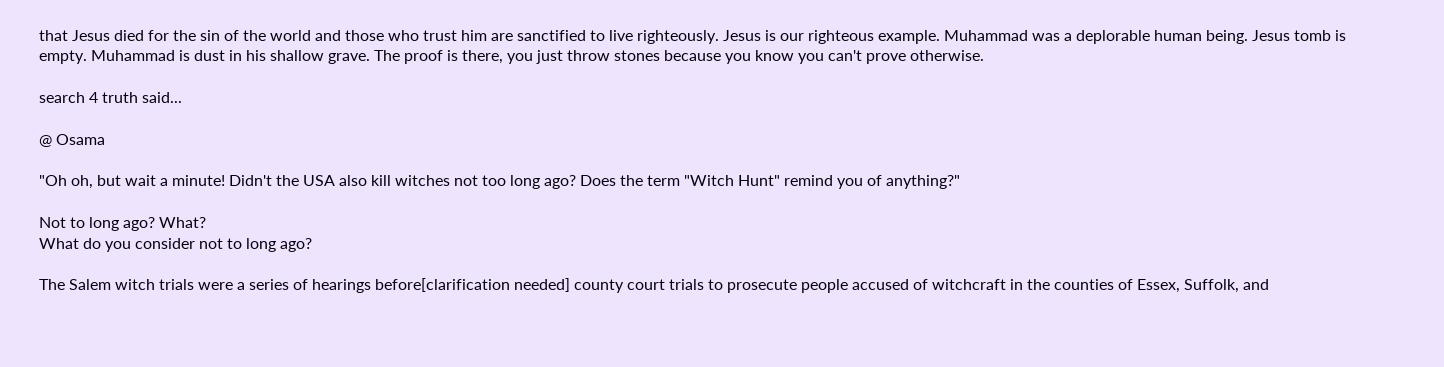that Jesus died for the sin of the world and those who trust him are sanctified to live righteously. Jesus is our righteous example. Muhammad was a deplorable human being. Jesus tomb is empty. Muhammad is dust in his shallow grave. The proof is there, you just throw stones because you know you can't prove otherwise.

search 4 truth said...

@ Osama

"Oh oh, but wait a minute! Didn't the USA also kill witches not too long ago? Does the term "Witch Hunt" remind you of anything?"

Not to long ago? What?
What do you consider not to long ago?

The Salem witch trials were a series of hearings before[clarification needed] county court trials to prosecute people accused of witchcraft in the counties of Essex, Suffolk, and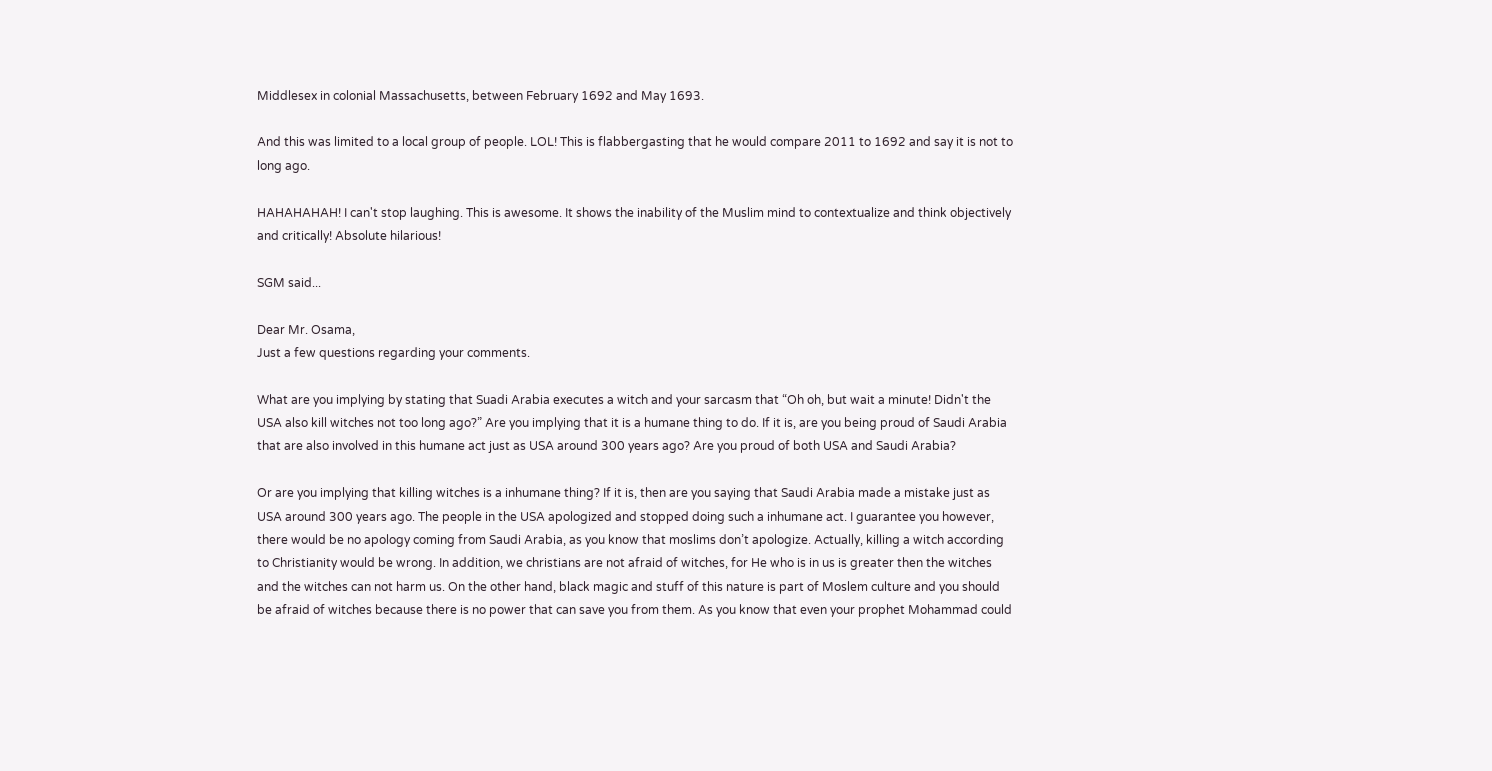Middlesex in colonial Massachusetts, between February 1692 and May 1693.

And this was limited to a local group of people. LOL! This is flabbergasting that he would compare 2011 to 1692 and say it is not to long ago.

HAHAHAHAH! I can't stop laughing. This is awesome. It shows the inability of the Muslim mind to contextualize and think objectively and critically! Absolute hilarious!

SGM said...

Dear Mr. Osama,
Just a few questions regarding your comments.

What are you implying by stating that Suadi Arabia executes a witch and your sarcasm that “Oh oh, but wait a minute! Didn't the USA also kill witches not too long ago?” Are you implying that it is a humane thing to do. If it is, are you being proud of Saudi Arabia that are also involved in this humane act just as USA around 300 years ago? Are you proud of both USA and Saudi Arabia?

Or are you implying that killing witches is a inhumane thing? If it is, then are you saying that Saudi Arabia made a mistake just as USA around 300 years ago. The people in the USA apologized and stopped doing such a inhumane act. I guarantee you however, there would be no apology coming from Saudi Arabia, as you know that moslims don’t apologize. Actually, killing a witch according to Christianity would be wrong. In addition, we christians are not afraid of witches, for He who is in us is greater then the witches and the witches can not harm us. On the other hand, black magic and stuff of this nature is part of Moslem culture and you should be afraid of witches because there is no power that can save you from them. As you know that even your prophet Mohammad could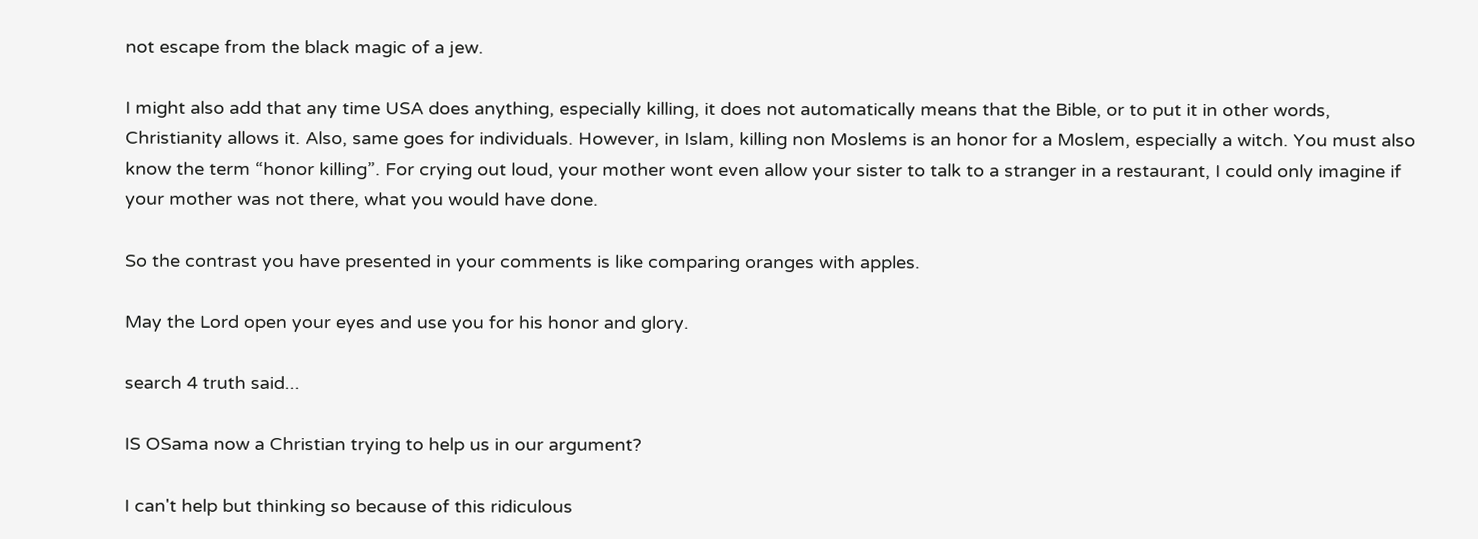not escape from the black magic of a jew.

I might also add that any time USA does anything, especially killing, it does not automatically means that the Bible, or to put it in other words, Christianity allows it. Also, same goes for individuals. However, in Islam, killing non Moslems is an honor for a Moslem, especially a witch. You must also know the term “honor killing”. For crying out loud, your mother wont even allow your sister to talk to a stranger in a restaurant, I could only imagine if your mother was not there, what you would have done.

So the contrast you have presented in your comments is like comparing oranges with apples.

May the Lord open your eyes and use you for his honor and glory.

search 4 truth said...

IS OSama now a Christian trying to help us in our argument?

I can't help but thinking so because of this ridiculous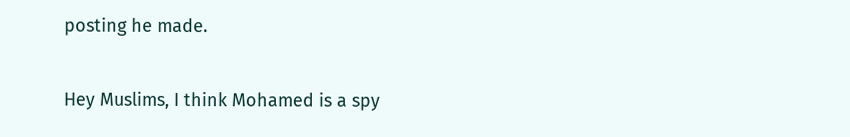posting he made.

Hey Muslims, I think Mohamed is a spy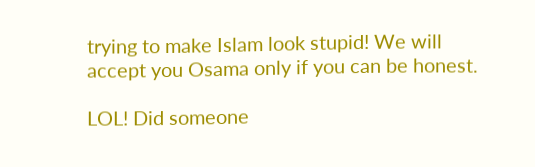trying to make Islam look stupid! We will accept you Osama only if you can be honest.

LOL! Did someone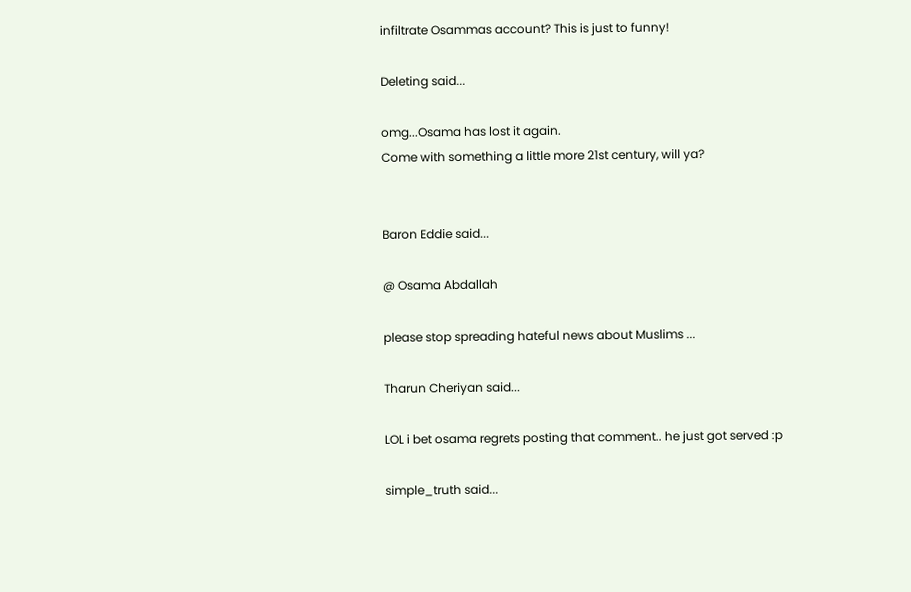infiltrate Osammas account? This is just to funny!

Deleting said...

omg...Osama has lost it again.
Come with something a little more 21st century, will ya?


Baron Eddie said...

@ Osama Abdallah

please stop spreading hateful news about Muslims ...

Tharun Cheriyan said...

LOL i bet osama regrets posting that comment.. he just got served :p

simple_truth said...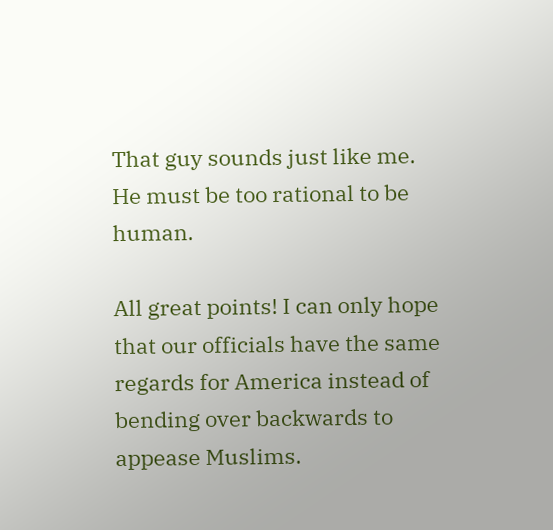That guy sounds just like me. He must be too rational to be human.

All great points! I can only hope that our officials have the same regards for America instead of bending over backwards to appease Muslims.